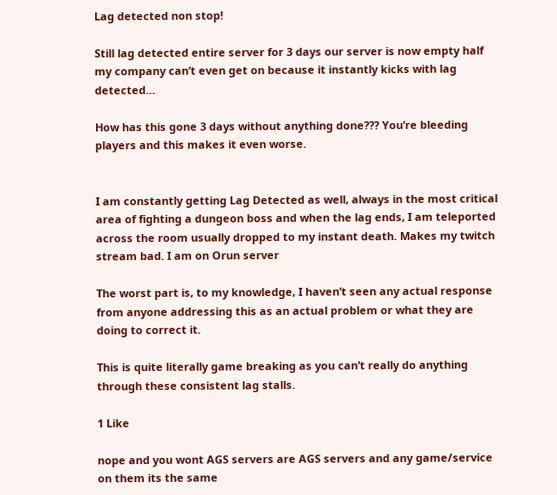Lag detected non stop!

Still lag detected entire server for 3 days our server is now empty half my company can’t even get on because it instantly kicks with lag detected…

How has this gone 3 days without anything done??? You’re bleeding players and this makes it even worse.


I am constantly getting Lag Detected as well, always in the most critical area of fighting a dungeon boss and when the lag ends, I am teleported across the room usually dropped to my instant death. Makes my twitch stream bad. I am on Orun server

The worst part is, to my knowledge, I haven’t seen any actual response from anyone addressing this as an actual problem or what they are doing to correct it.

This is quite literally game breaking as you can’t really do anything through these consistent lag stalls.

1 Like

nope and you wont AGS servers are AGS servers and any game/service on them its the same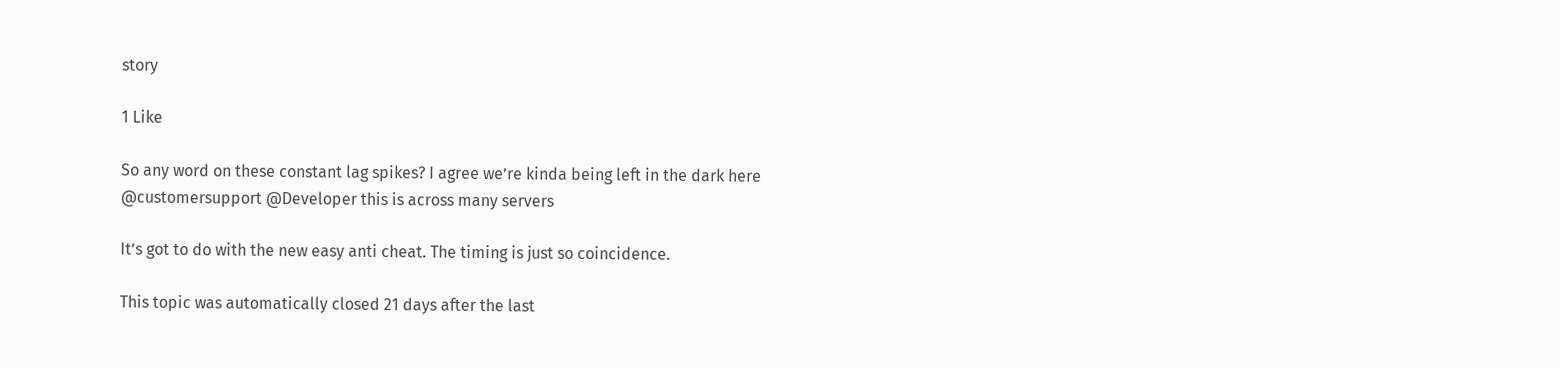story

1 Like

So any word on these constant lag spikes? I agree we’re kinda being left in the dark here @customersupport @Developer this is across many servers

It’s got to do with the new easy anti cheat. The timing is just so coincidence.

This topic was automatically closed 21 days after the last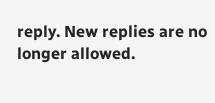reply. New replies are no longer allowed.